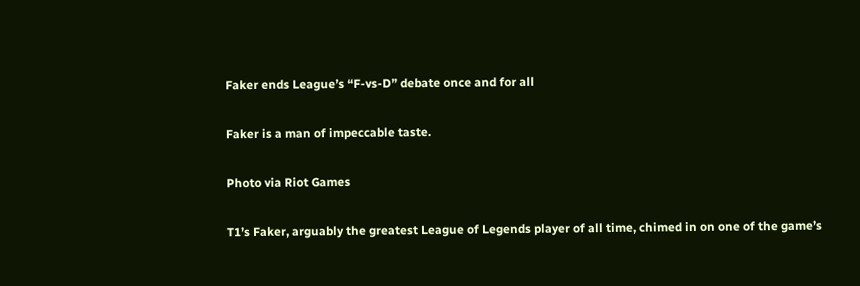Faker ends League’s “F-vs-D” debate once and for all

Faker is a man of impeccable taste.

Photo via Riot Games

T1’s Faker, arguably the greatest League of Legends player of all time, chimed in on one of the game’s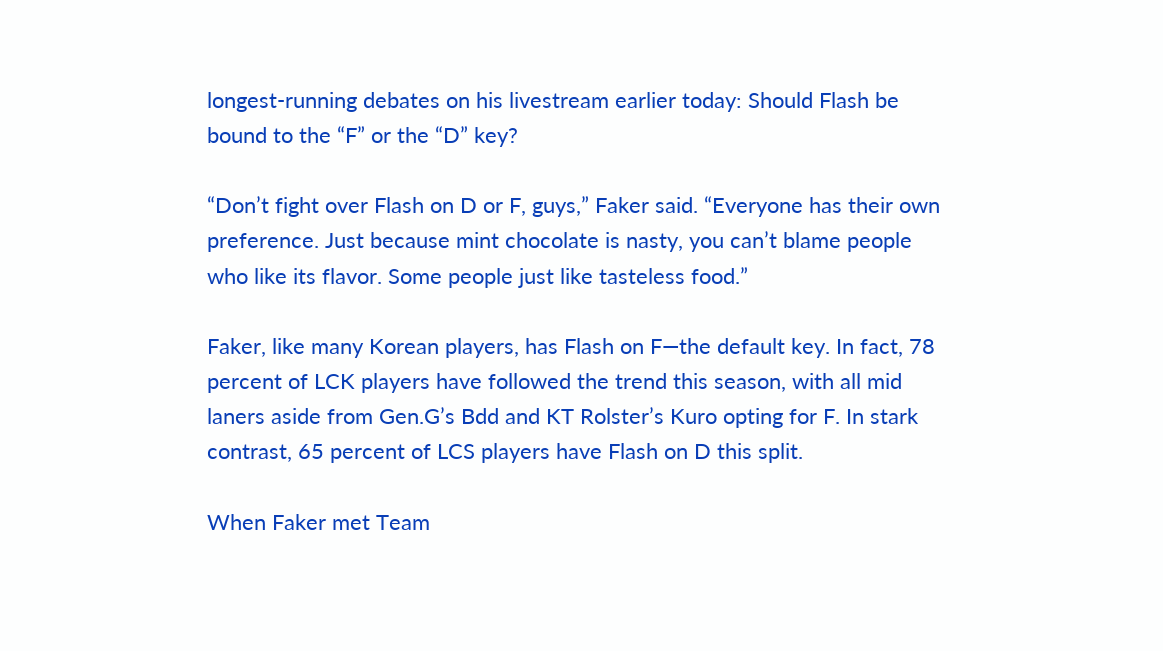longest-running debates on his livestream earlier today: Should Flash be bound to the “F” or the “D” key?

“Don’t fight over Flash on D or F, guys,” Faker said. “Everyone has their own preference. Just because mint chocolate is nasty, you can’t blame people who like its flavor. Some people just like tasteless food.”

Faker, like many Korean players, has Flash on F—the default key. In fact, 78 percent of LCK players have followed the trend this season, with all mid laners aside from Gen.G’s Bdd and KT Rolster’s Kuro opting for F. In stark contrast, 65 percent of LCS players have Flash on D this split.

When Faker met Team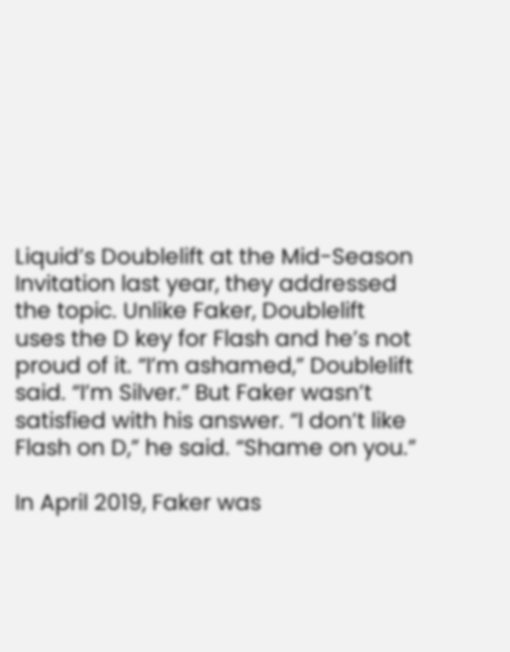Liquid’s Doublelift at the Mid-Season Invitation last year, they addressed the topic. Unlike Faker, Doublelift uses the D key for Flash and he’s not proud of it. “I’m ashamed,” Doublelift said. “I’m Silver.” But Faker wasn’t satisfied with his answer. “I don’t like Flash on D,” he said. “Shame on you.”

In April 2019, Faker was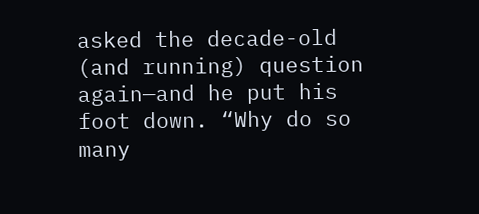asked the decade-old (and running) question again—and he put his foot down. “Why do so many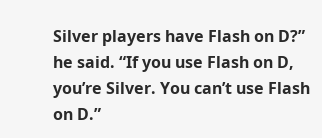Silver players have Flash on D?” he said. “If you use Flash on D, you’re Silver. You can’t use Flash on D.”